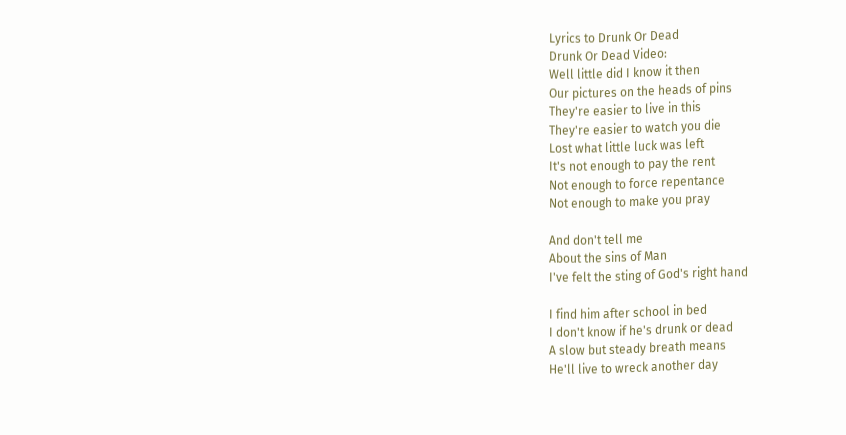Lyrics to Drunk Or Dead
Drunk Or Dead Video:
Well little did I know it then
Our pictures on the heads of pins
They're easier to live in this
They're easier to watch you die
Lost what little luck was left
It's not enough to pay the rent
Not enough to force repentance
Not enough to make you pray

And don't tell me
About the sins of Man
I've felt the sting of God's right hand

I find him after school in bed
I don't know if he's drunk or dead
A slow but steady breath means
He'll live to wreck another day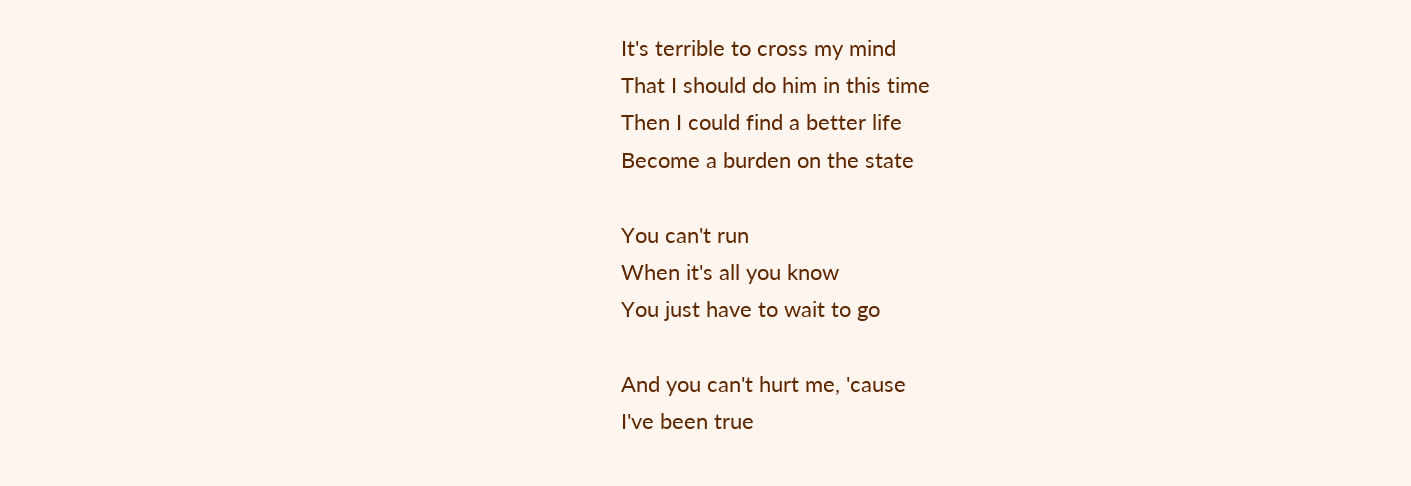It's terrible to cross my mind
That I should do him in this time
Then I could find a better life
Become a burden on the state

You can't run
When it's all you know
You just have to wait to go

And you can't hurt me, 'cause
I've been true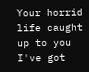Your horrid life caught up to you
I've got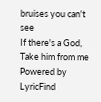bruises you can't see
If there's a God,
Take him from me
Powered by LyricFind